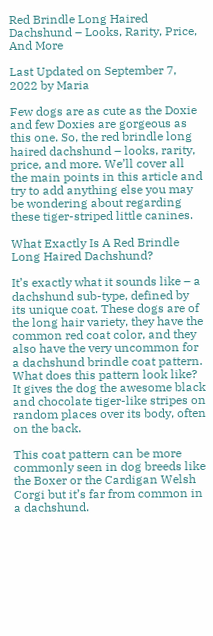Red Brindle Long Haired Dachshund – Looks, Rarity, Price, And More

Last Updated on September 7, 2022 by Maria

Few dogs are as cute as the Doxie and few Doxies are gorgeous as this one. So, the red brindle long haired dachshund – looks, rarity, price, and more. We’ll cover all the main points in this article and try to add anything else you may be wondering about regarding these tiger-striped little canines.

What Exactly Is A Red Brindle Long Haired Dachshund?

It’s exactly what it sounds like – a dachshund sub-type, defined by its unique coat. These dogs are of the long hair variety, they have the common red coat color, and they also have the very uncommon for a dachshund brindle coat pattern. What does this pattern look like? It gives the dog the awesome black and chocolate tiger-like stripes on random places over its body, often on the back.

This coat pattern can be more commonly seen in dog breeds like the Boxer or the Cardigan Welsh Corgi but it’s far from common in a dachshund.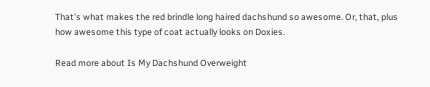That’s what makes the red brindle long haired dachshund so awesome. Or, that, plus how awesome this type of coat actually looks on Doxies.

Read more about Is My Dachshund Overweight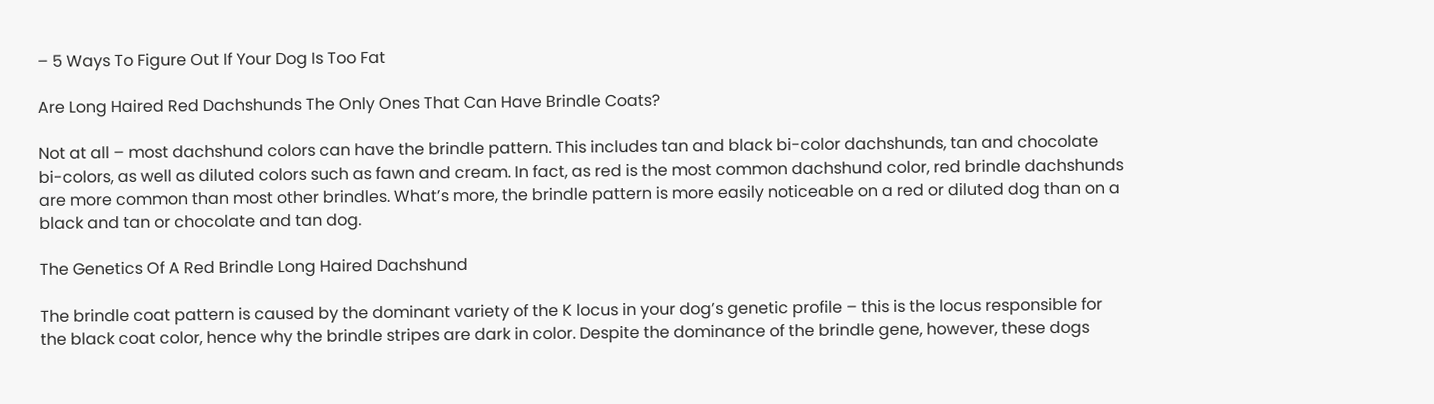– 5 Ways To Figure Out If Your Dog Is Too Fat

Are Long Haired Red Dachshunds The Only Ones That Can Have Brindle Coats?

Not at all – most dachshund colors can have the brindle pattern. This includes tan and black bi-color dachshunds, tan and chocolate bi-colors, as well as diluted colors such as fawn and cream. In fact, as red is the most common dachshund color, red brindle dachshunds are more common than most other brindles. What’s more, the brindle pattern is more easily noticeable on a red or diluted dog than on a black and tan or chocolate and tan dog.

The Genetics Of A Red Brindle Long Haired Dachshund

The brindle coat pattern is caused by the dominant variety of the K locus in your dog’s genetic profile – this is the locus responsible for the black coat color, hence why the brindle stripes are dark in color. Despite the dominance of the brindle gene, however, these dogs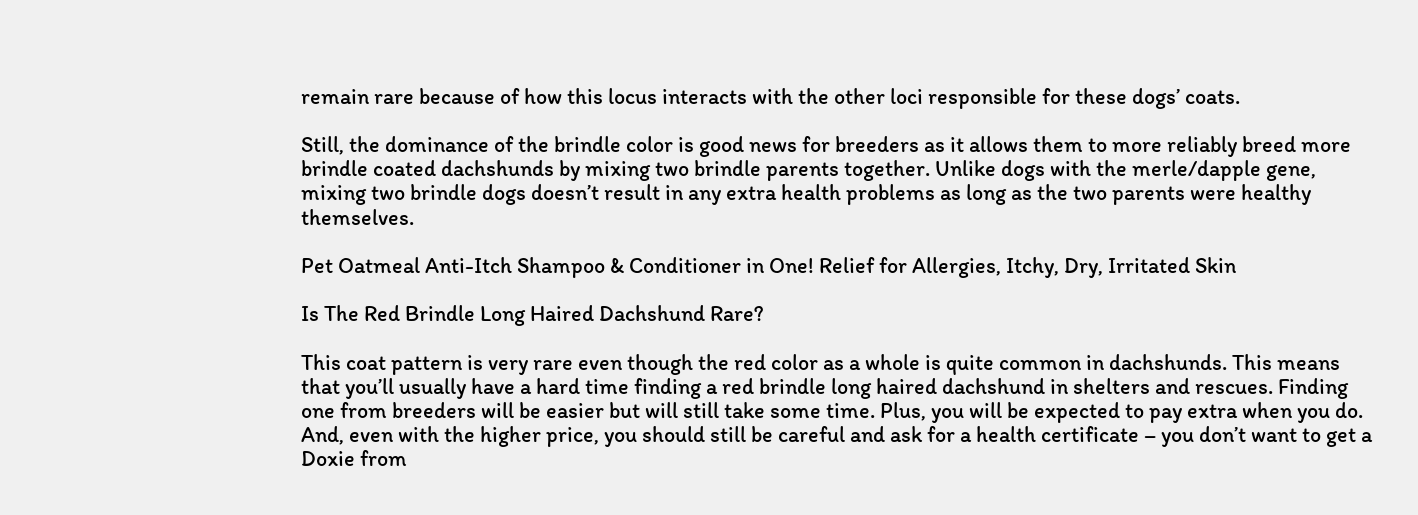remain rare because of how this locus interacts with the other loci responsible for these dogs’ coats.

Still, the dominance of the brindle color is good news for breeders as it allows them to more reliably breed more brindle coated dachshunds by mixing two brindle parents together. Unlike dogs with the merle/dapple gene, mixing two brindle dogs doesn’t result in any extra health problems as long as the two parents were healthy themselves.

Pet Oatmeal Anti-Itch Shampoo & Conditioner in One! Relief for Allergies, Itchy, Dry, Irritated Skin

Is The Red Brindle Long Haired Dachshund Rare?

This coat pattern is very rare even though the red color as a whole is quite common in dachshunds. This means that you’ll usually have a hard time finding a red brindle long haired dachshund in shelters and rescues. Finding one from breeders will be easier but will still take some time. Plus, you will be expected to pay extra when you do. And, even with the higher price, you should still be careful and ask for a health certificate – you don’t want to get a Doxie from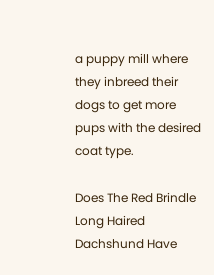a puppy mill where they inbreed their dogs to get more pups with the desired coat type.

Does The Red Brindle Long Haired Dachshund Have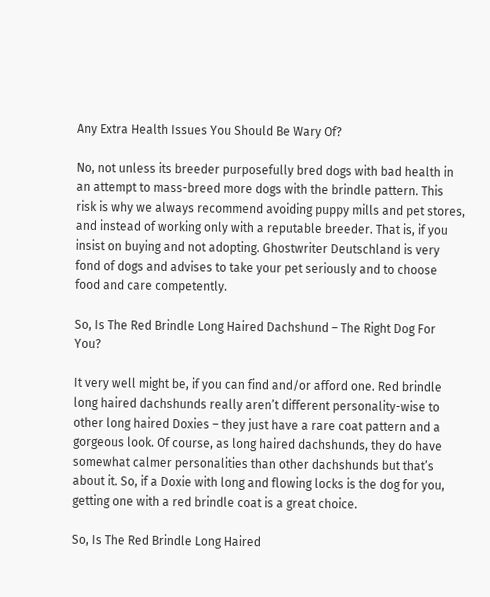Any Extra Health Issues You Should Be Wary Of?

No, not unless its breeder purposefully bred dogs with bad health in an attempt to mass-breed more dogs with the brindle pattern. This risk is why we always recommend avoiding puppy mills and pet stores, and instead of working only with a reputable breeder. That is, if you insist on buying and not adopting. Ghostwriter Deutschland is very fond of dogs and advises to take your pet seriously and to choose food and care competently.

So, Is The Red Brindle Long Haired Dachshund – The Right Dog For You?

It very well might be, if you can find and/or afford one. Red brindle long haired dachshunds really aren’t different personality-wise to other long haired Doxies – they just have a rare coat pattern and a gorgeous look. Of course, as long haired dachshunds, they do have somewhat calmer personalities than other dachshunds but that’s about it. So, if a Doxie with long and flowing locks is the dog for you, getting one with a red brindle coat is a great choice.

So, Is The Red Brindle Long Haired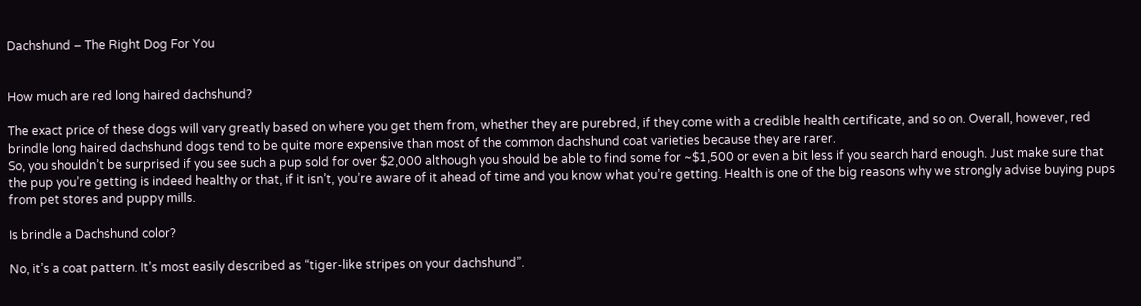Dachshund – The Right Dog For You


How much are red long haired dachshund?

The exact price of these dogs will vary greatly based on where you get them from, whether they are purebred, if they come with a credible health certificate, and so on. Overall, however, red brindle long haired dachshund dogs tend to be quite more expensive than most of the common dachshund coat varieties because they are rarer.
So, you shouldn’t be surprised if you see such a pup sold for over $2,000 although you should be able to find some for ~$1,500 or even a bit less if you search hard enough. Just make sure that the pup you’re getting is indeed healthy or that, if it isn’t, you’re aware of it ahead of time and you know what you’re getting. Health is one of the big reasons why we strongly advise buying pups from pet stores and puppy mills.

Is brindle a Dachshund color?

No, it’s a coat pattern. It’s most easily described as “tiger-like stripes on your dachshund”.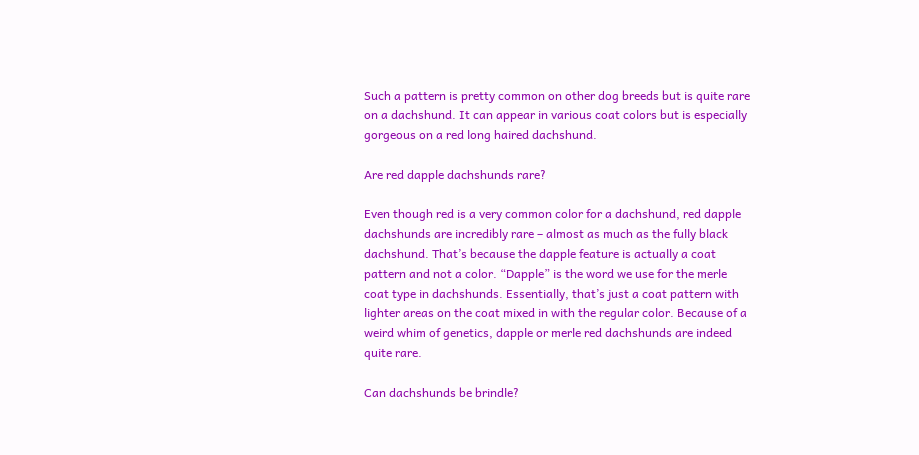Such a pattern is pretty common on other dog breeds but is quite rare on a dachshund. It can appear in various coat colors but is especially gorgeous on a red long haired dachshund.

Are red dapple dachshunds rare?

Even though red is a very common color for a dachshund, red dapple dachshunds are incredibly rare – almost as much as the fully black dachshund. That’s because the dapple feature is actually a coat pattern and not a color. “Dapple” is the word we use for the merle coat type in dachshunds. Essentially, that’s just a coat pattern with lighter areas on the coat mixed in with the regular color. Because of a weird whim of genetics, dapple or merle red dachshunds are indeed quite rare.

Can dachshunds be brindle?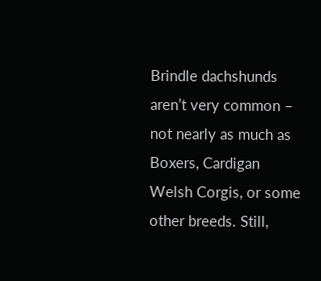Brindle dachshunds aren’t very common – not nearly as much as Boxers, Cardigan Welsh Corgis, or some other breeds. Still,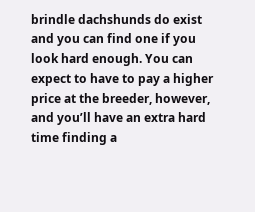brindle dachshunds do exist and you can find one if you look hard enough. You can expect to have to pay a higher price at the breeder, however, and you’ll have an extra hard time finding a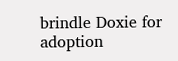brindle Doxie for adoption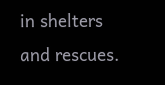in shelters and rescues.